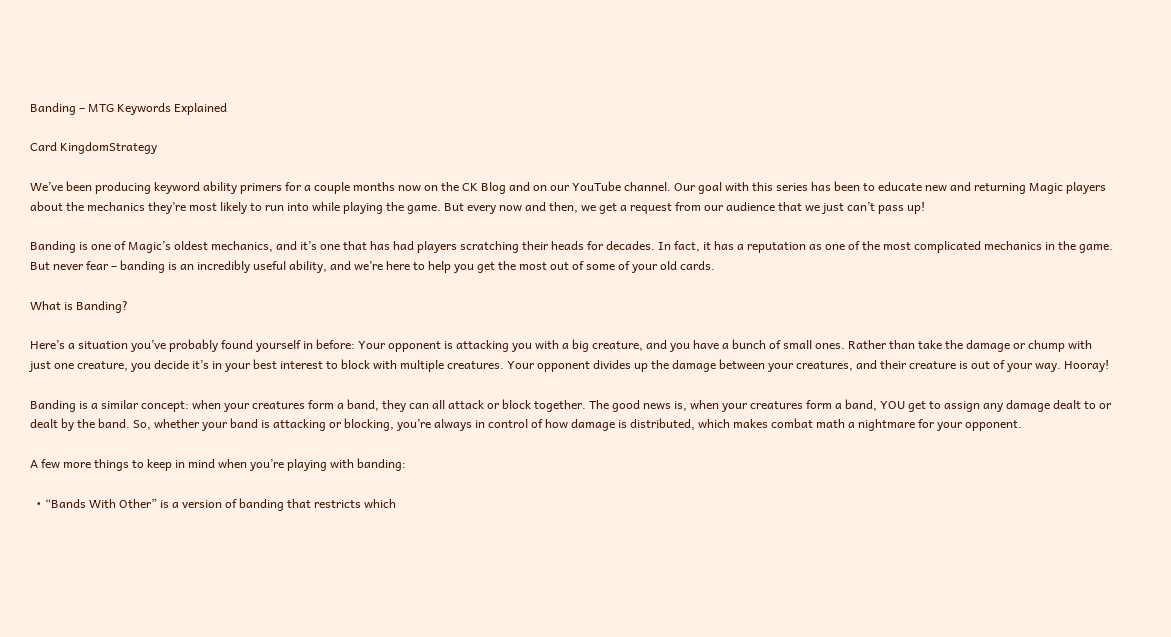Banding – MTG Keywords Explained

Card KingdomStrategy

We’ve been producing keyword ability primers for a couple months now on the CK Blog and on our YouTube channel. Our goal with this series has been to educate new and returning Magic players about the mechanics they’re most likely to run into while playing the game. But every now and then, we get a request from our audience that we just can’t pass up!

Banding is one of Magic’s oldest mechanics, and it’s one that has had players scratching their heads for decades. In fact, it has a reputation as one of the most complicated mechanics in the game. But never fear – banding is an incredibly useful ability, and we’re here to help you get the most out of some of your old cards.

What is Banding?

Here’s a situation you’ve probably found yourself in before: Your opponent is attacking you with a big creature, and you have a bunch of small ones. Rather than take the damage or chump with just one creature, you decide it’s in your best interest to block with multiple creatures. Your opponent divides up the damage between your creatures, and their creature is out of your way. Hooray!

Banding is a similar concept: when your creatures form a band, they can all attack or block together. The good news is, when your creatures form a band, YOU get to assign any damage dealt to or dealt by the band. So, whether your band is attacking or blocking, you’re always in control of how damage is distributed, which makes combat math a nightmare for your opponent.

A few more things to keep in mind when you’re playing with banding:

  • “Bands With Other” is a version of banding that restricts which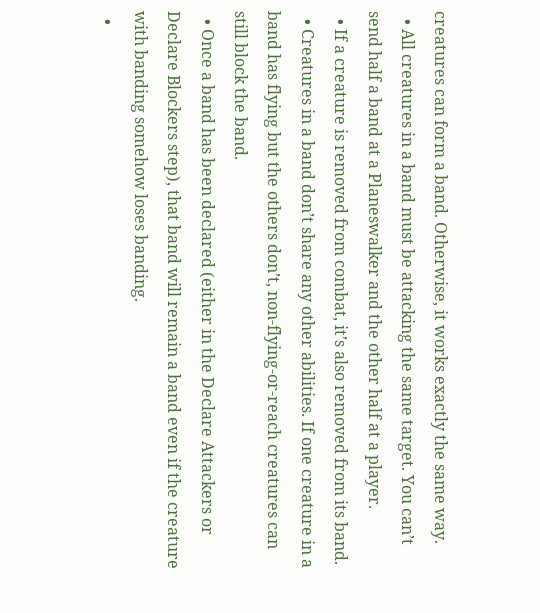creatures can form a band. Otherwise, it works exactly the same way.
  • All creatures in a band must be attacking the same target. You can’t send half a band at a Planeswalker and the other half at a player.
  • If a creature is removed from combat, it’s also removed from its band.
  • Creatures in a band don’t share any other abilities. If one creature in a band has flying but the others don’t, non-flying-or-reach creatures can still block the band.
  • Once a band has been declared (either in the Declare Attackers or Declare Blockers step), that band will remain a band even if the creature with banding somehow loses banding.
  •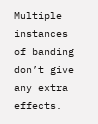Multiple instances of banding don’t give any extra effects.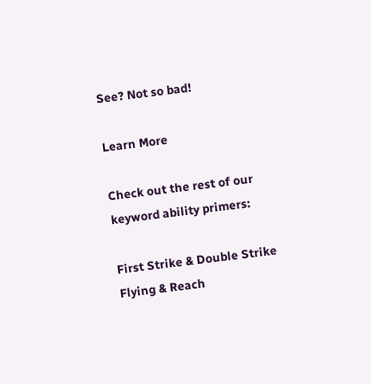See? Not so bad!

Learn More

Check out the rest of our keyword ability primers:

First Strike & Double Strike
Flying & Reach